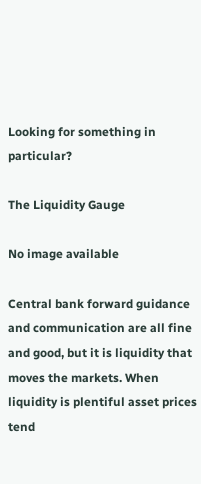Looking for something in particular?

The Liquidity Gauge

No image available

Central bank forward guidance and communication are all fine and good, but it is liquidity that moves the markets. When liquidity is plentiful asset prices tend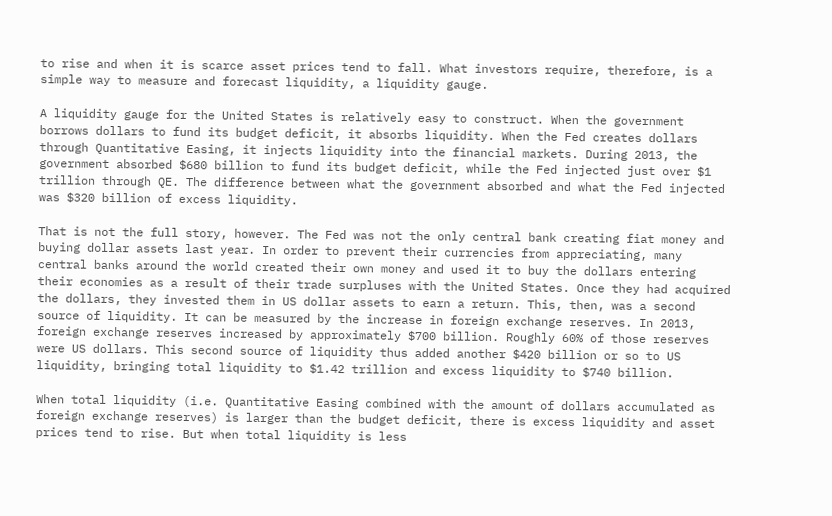to rise and when it is scarce asset prices tend to fall. What investors require, therefore, is a simple way to measure and forecast liquidity, a liquidity gauge.

A liquidity gauge for the United States is relatively easy to construct. When the government borrows dollars to fund its budget deficit, it absorbs liquidity. When the Fed creates dollars through Quantitative Easing, it injects liquidity into the financial markets. During 2013, the government absorbed $680 billion to fund its budget deficit, while the Fed injected just over $1 trillion through QE. The difference between what the government absorbed and what the Fed injected was $320 billion of excess liquidity.

That is not the full story, however. The Fed was not the only central bank creating fiat money and buying dollar assets last year. In order to prevent their currencies from appreciating, many central banks around the world created their own money and used it to buy the dollars entering their economies as a result of their trade surpluses with the United States. Once they had acquired the dollars, they invested them in US dollar assets to earn a return. This, then, was a second source of liquidity. It can be measured by the increase in foreign exchange reserves. In 2013, foreign exchange reserves increased by approximately $700 billion. Roughly 60% of those reserves were US dollars. This second source of liquidity thus added another $420 billion or so to US liquidity, bringing total liquidity to $1.42 trillion and excess liquidity to $740 billion.

When total liquidity (i.e. Quantitative Easing combined with the amount of dollars accumulated as foreign exchange reserves) is larger than the budget deficit, there is excess liquidity and asset prices tend to rise. But when total liquidity is less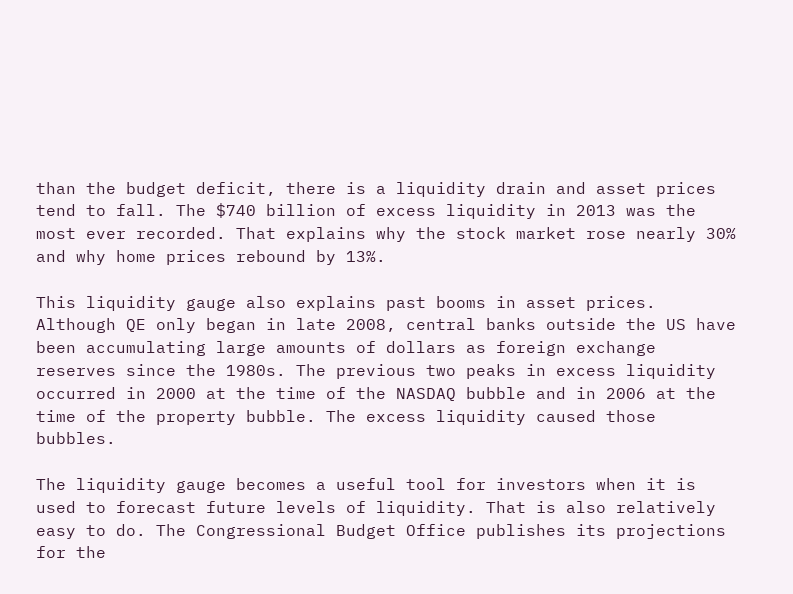than the budget deficit, there is a liquidity drain and asset prices tend to fall. The $740 billion of excess liquidity in 2013 was the most ever recorded. That explains why the stock market rose nearly 30% and why home prices rebound by 13%.

This liquidity gauge also explains past booms in asset prices. Although QE only began in late 2008, central banks outside the US have been accumulating large amounts of dollars as foreign exchange reserves since the 1980s. The previous two peaks in excess liquidity occurred in 2000 at the time of the NASDAQ bubble and in 2006 at the time of the property bubble. The excess liquidity caused those bubbles.

The liquidity gauge becomes a useful tool for investors when it is used to forecast future levels of liquidity. That is also relatively easy to do. The Congressional Budget Office publishes its projections for the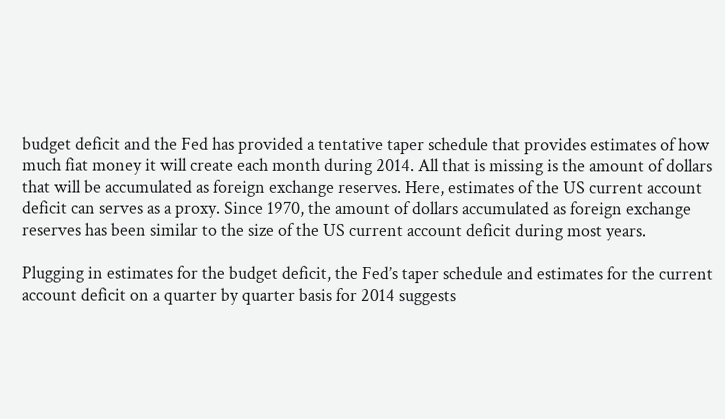budget deficit and the Fed has provided a tentative taper schedule that provides estimates of how much fiat money it will create each month during 2014. All that is missing is the amount of dollars that will be accumulated as foreign exchange reserves. Here, estimates of the US current account deficit can serves as a proxy. Since 1970, the amount of dollars accumulated as foreign exchange reserves has been similar to the size of the US current account deficit during most years.

Plugging in estimates for the budget deficit, the Fed’s taper schedule and estimates for the current account deficit on a quarter by quarter basis for 2014 suggests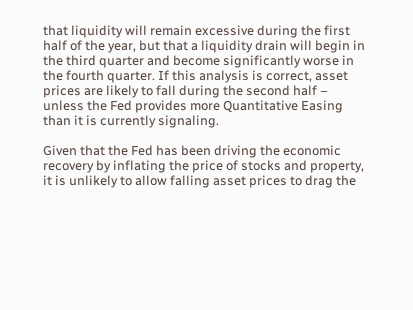that liquidity will remain excessive during the first half of the year, but that a liquidity drain will begin in the third quarter and become significantly worse in the fourth quarter. If this analysis is correct, asset prices are likely to fall during the second half – unless the Fed provides more Quantitative Easing than it is currently signaling.

Given that the Fed has been driving the economic recovery by inflating the price of stocks and property, it is unlikely to allow falling asset prices to drag the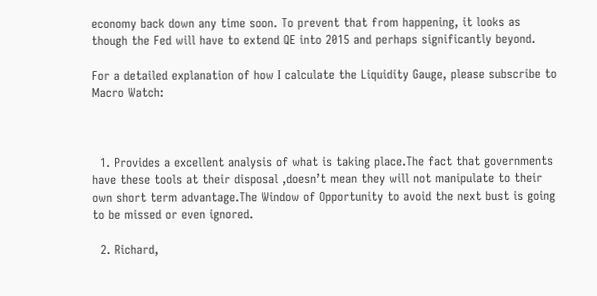economy back down any time soon. To prevent that from happening, it looks as though the Fed will have to extend QE into 2015 and perhaps significantly beyond.

For a detailed explanation of how I calculate the Liquidity Gauge, please subscribe to Macro Watch:



  1. Provides a excellent analysis of what is taking place.The fact that governments have these tools at their disposal ,doesn’t mean they will not manipulate to their own short term advantage.The Window of Opportunity to avoid the next bust is going to be missed or even ignored.

  2. Richard,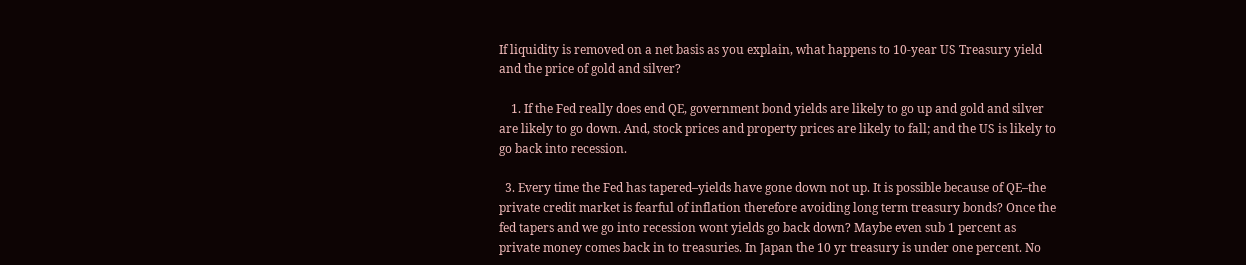If liquidity is removed on a net basis as you explain, what happens to 10-year US Treasury yield and the price of gold and silver?

    1. If the Fed really does end QE, government bond yields are likely to go up and gold and silver are likely to go down. And, stock prices and property prices are likely to fall; and the US is likely to go back into recession.

  3. Every time the Fed has tapered–yields have gone down not up. It is possible because of QE–the private credit market is fearful of inflation therefore avoiding long term treasury bonds? Once the fed tapers and we go into recession wont yields go back down? Maybe even sub 1 percent as private money comes back in to treasuries. In Japan the 10 yr treasury is under one percent. No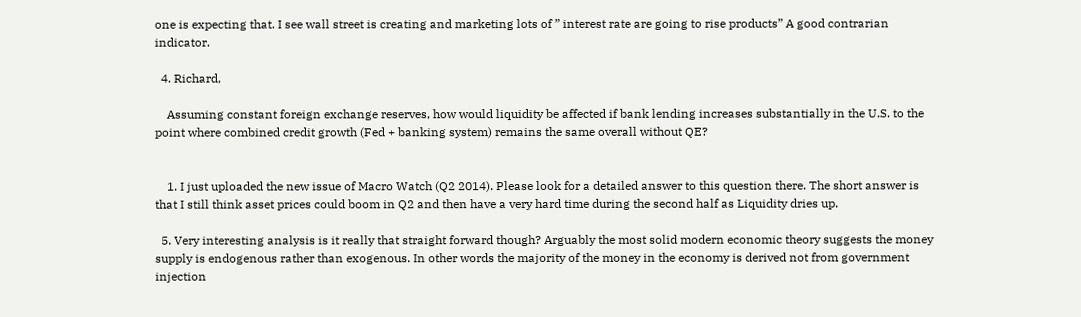one is expecting that. I see wall street is creating and marketing lots of ” interest rate are going to rise products” A good contrarian indicator.

  4. Richard,

    Assuming constant foreign exchange reserves, how would liquidity be affected if bank lending increases substantially in the U.S. to the point where combined credit growth (Fed + banking system) remains the same overall without QE?


    1. I just uploaded the new issue of Macro Watch (Q2 2014). Please look for a detailed answer to this question there. The short answer is that I still think asset prices could boom in Q2 and then have a very hard time during the second half as Liquidity dries up.

  5. Very interesting analysis is it really that straight forward though? Arguably the most solid modern economic theory suggests the money supply is endogenous rather than exogenous. In other words the majority of the money in the economy is derived not from government injection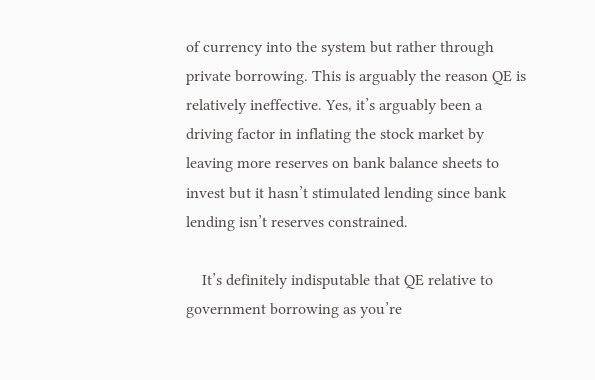of currency into the system but rather through private borrowing. This is arguably the reason QE is relatively ineffective. Yes, it’s arguably been a driving factor in inflating the stock market by leaving more reserves on bank balance sheets to invest but it hasn’t stimulated lending since bank lending isn’t reserves constrained.

    It’s definitely indisputable that QE relative to government borrowing as you’re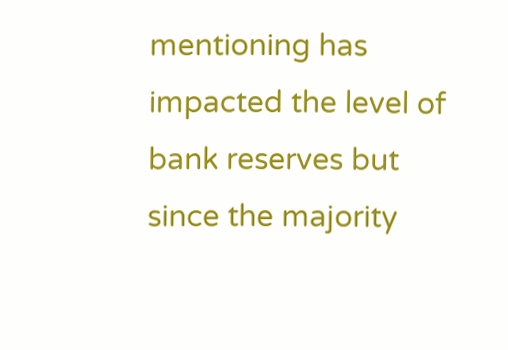mentioning has impacted the level of bank reserves but since the majority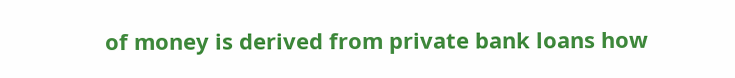of money is derived from private bank loans how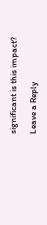significant is this impact?

Leave a Reply